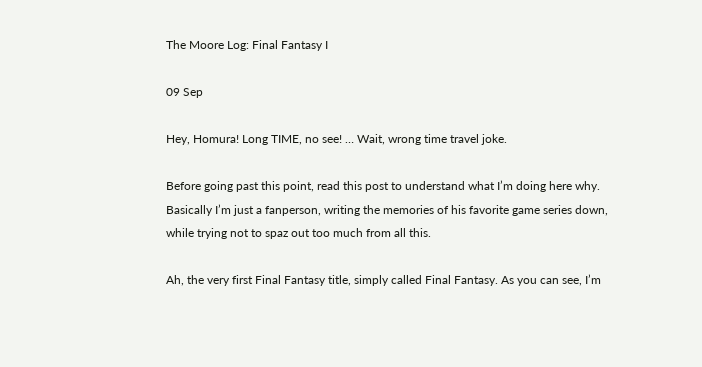The Moore Log: Final Fantasy I

09 Sep

Hey, Homura! Long TIME, no see! … Wait, wrong time travel joke.

Before going past this point, read this post to understand what I’m doing here why. Basically I’m just a fanperson, writing the memories of his favorite game series down, while trying not to spaz out too much from all this.

Ah, the very first Final Fantasy title, simply called Final Fantasy. As you can see, I’m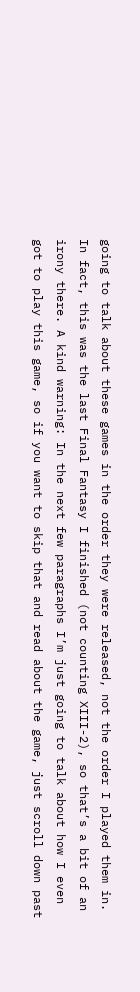going to talk about these games in the order they were released, not the order I played them in. In fact, this was the last Final Fantasy I finished (not counting XIII-2), so that’s a bit of an irony there. A kind warning: In the next few paragraphs I’m just going to talk about how I even got to play this game, so if you want to skip that and read about the game, just scroll down past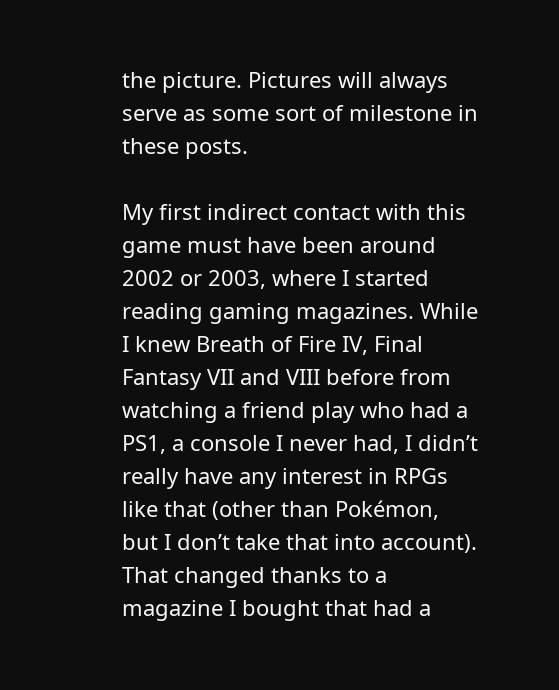the picture. Pictures will always serve as some sort of milestone in these posts.

My first indirect contact with this game must have been around 2002 or 2003, where I started reading gaming magazines. While I knew Breath of Fire IV, Final Fantasy VII and VIII before from watching a friend play who had a PS1, a console I never had, I didn’t really have any interest in RPGs like that (other than Pokémon, but I don’t take that into account). That changed thanks to a magazine I bought that had a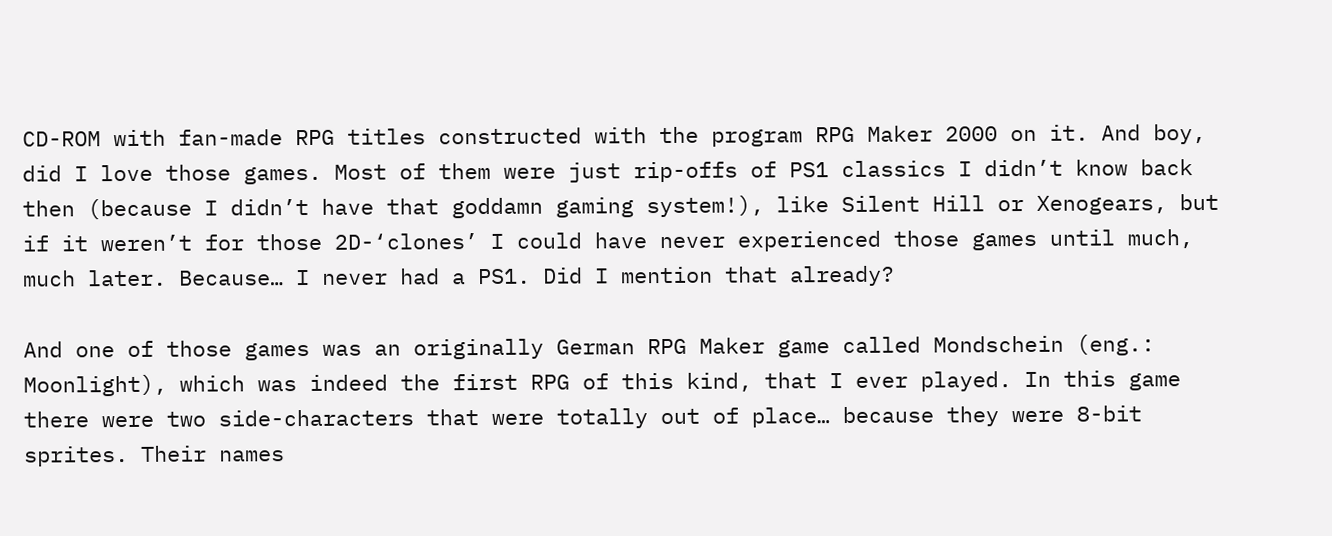CD-ROM with fan-made RPG titles constructed with the program RPG Maker 2000 on it. And boy, did I love those games. Most of them were just rip-offs of PS1 classics I didn’t know back then (because I didn’t have that goddamn gaming system!), like Silent Hill or Xenogears, but if it weren’t for those 2D-‘clones’ I could have never experienced those games until much, much later. Because… I never had a PS1. Did I mention that already?

And one of those games was an originally German RPG Maker game called Mondschein (eng.: Moonlight), which was indeed the first RPG of this kind, that I ever played. In this game there were two side-characters that were totally out of place… because they were 8-bit sprites. Their names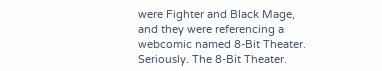were Fighter and Black Mage, and they were referencing a webcomic named 8-Bit Theater. Seriously. The 8-Bit Theater.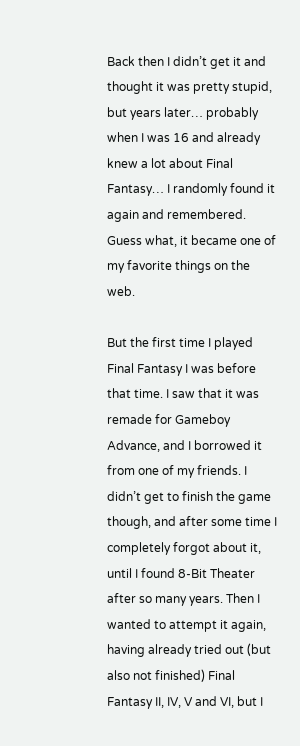Back then I didn’t get it and thought it was pretty stupid, but years later… probably when I was 16 and already knew a lot about Final Fantasy… I randomly found it again and remembered. Guess what, it became one of my favorite things on the web.

But the first time I played Final Fantasy I was before that time. I saw that it was remade for Gameboy Advance, and I borrowed it from one of my friends. I didn’t get to finish the game though, and after some time I completely forgot about it, until I found 8-Bit Theater after so many years. Then I wanted to attempt it again, having already tried out (but also not finished) Final Fantasy II, IV, V and VI, but I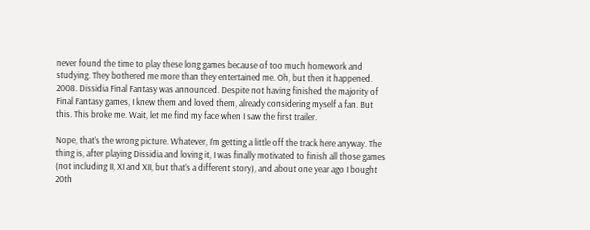never found the time to play these long games because of too much homework and studying. They bothered me more than they entertained me. Oh, but then it happened. 2008. Dissidia Final Fantasy was announced. Despite not having finished the majority of Final Fantasy games, I knew them and loved them, already considering myself a fan. But this. This broke me. Wait, let me find my face when I saw the first trailer.

Nope, that’s the wrong picture. Whatever, I’m getting a little off the track here anyway. The thing is, after playing Dissidia and loving it, I was finally motivated to finish all those games (not including II, XI and XII, but that’s a different story), and about one year ago I bought 20th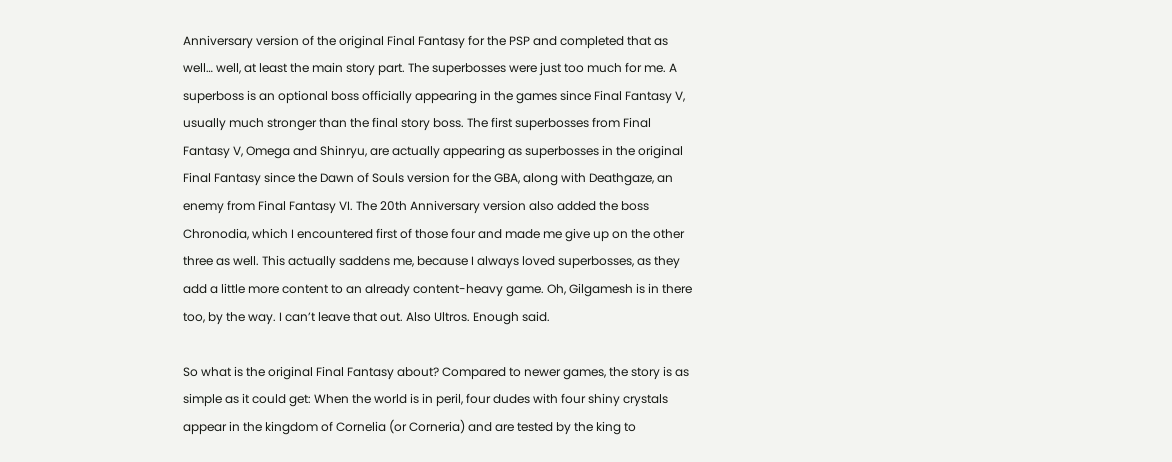Anniversary version of the original Final Fantasy for the PSP and completed that as well… well, at least the main story part. The superbosses were just too much for me. A superboss is an optional boss officially appearing in the games since Final Fantasy V, usually much stronger than the final story boss. The first superbosses from Final Fantasy V, Omega and Shinryu, are actually appearing as superbosses in the original Final Fantasy since the Dawn of Souls version for the GBA, along with Deathgaze, an enemy from Final Fantasy VI. The 20th Anniversary version also added the boss Chronodia, which I encountered first of those four and made me give up on the other three as well. This actually saddens me, because I always loved superbosses, as they add a little more content to an already content-heavy game. Oh, Gilgamesh is in there too, by the way. I can’t leave that out. Also Ultros. Enough said.

So what is the original Final Fantasy about? Compared to newer games, the story is as simple as it could get: When the world is in peril, four dudes with four shiny crystals appear in the kingdom of Cornelia (or Corneria) and are tested by the king to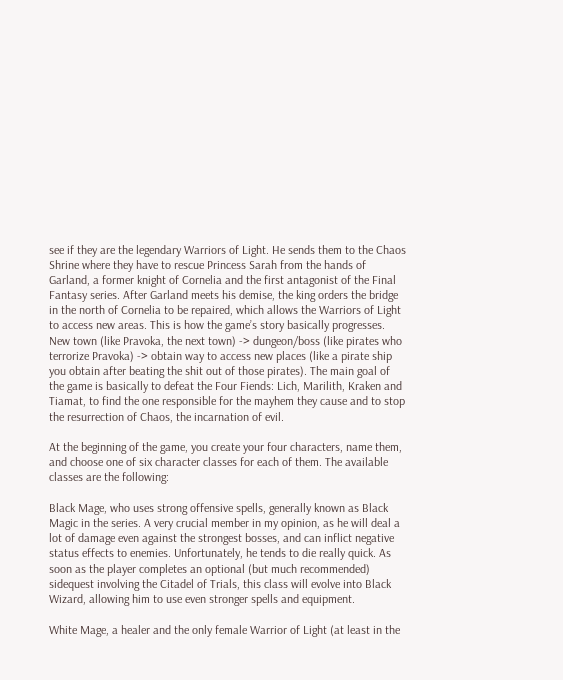see if they are the legendary Warriors of Light. He sends them to the Chaos Shrine where they have to rescue Princess Sarah from the hands of Garland, a former knight of Cornelia and the first antagonist of the Final Fantasy series. After Garland meets his demise, the king orders the bridge in the north of Cornelia to be repaired, which allows the Warriors of Light to access new areas. This is how the game’s story basically progresses. New town (like Pravoka, the next town) -> dungeon/boss (like pirates who terrorize Pravoka) -> obtain way to access new places (like a pirate ship you obtain after beating the shit out of those pirates). The main goal of the game is basically to defeat the Four Fiends: Lich, Marilith, Kraken and Tiamat, to find the one responsible for the mayhem they cause and to stop the resurrection of Chaos, the incarnation of evil.

At the beginning of the game, you create your four characters, name them, and choose one of six character classes for each of them. The available classes are the following:

Black Mage, who uses strong offensive spells, generally known as Black Magic in the series. A very crucial member in my opinion, as he will deal a lot of damage even against the strongest bosses, and can inflict negative status effects to enemies. Unfortunately, he tends to die really quick. As soon as the player completes an optional (but much recommended) sidequest involving the Citadel of Trials, this class will evolve into Black Wizard, allowing him to use even stronger spells and equipment.

White Mage, a healer and the only female Warrior of Light (at least in the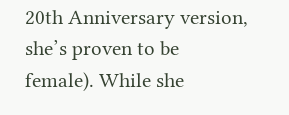20th Anniversary version, she’s proven to be female). While she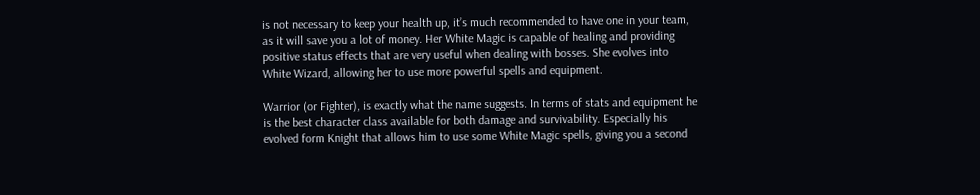is not necessary to keep your health up, it’s much recommended to have one in your team, as it will save you a lot of money. Her White Magic is capable of healing and providing positive status effects that are very useful when dealing with bosses. She evolves into White Wizard, allowing her to use more powerful spells and equipment.

Warrior (or Fighter), is exactly what the name suggests. In terms of stats and equipment he is the best character class available for both damage and survivability. Especially his evolved form Knight that allows him to use some White Magic spells, giving you a second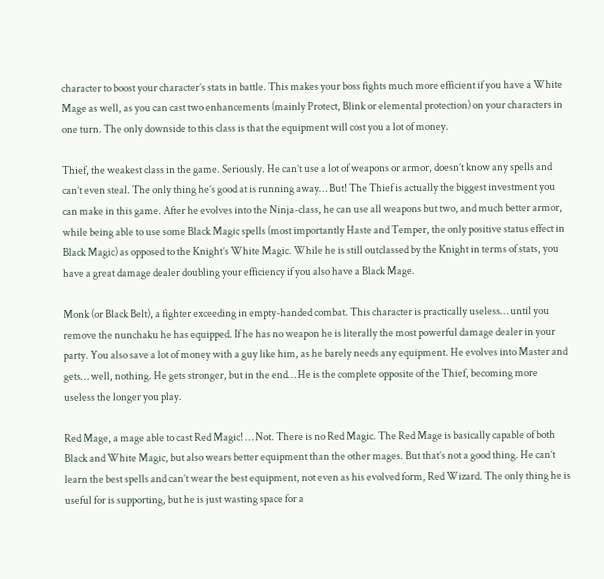character to boost your character’s stats in battle. This makes your boss fights much more efficient if you have a White Mage as well, as you can cast two enhancements (mainly Protect, Blink or elemental protection) on your characters in one turn. The only downside to this class is that the equipment will cost you a lot of money.

Thief, the weakest class in the game. Seriously. He can’t use a lot of weapons or armor, doesn’t know any spells and can’t even steal. The only thing he’s good at is running away… But! The Thief is actually the biggest investment you can make in this game. After he evolves into the Ninja-class, he can use all weapons but two, and much better armor, while being able to use some Black Magic spells (most importantly Haste and Temper, the only positive status effect in Black Magic) as opposed to the Knight’s White Magic. While he is still outclassed by the Knight in terms of stats, you have a great damage dealer doubling your efficiency if you also have a Black Mage.

Monk (or Black Belt), a fighter exceeding in empty-handed combat. This character is practically useless… until you remove the nunchaku he has equipped. If he has no weapon he is literally the most powerful damage dealer in your party. You also save a lot of money with a guy like him, as he barely needs any equipment. He evolves into Master and gets… well, nothing. He gets stronger, but in the end… He is the complete opposite of the Thief, becoming more useless the longer you play.

Red Mage, a mage able to cast Red Magic! … Not. There is no Red Magic. The Red Mage is basically capable of both Black and White Magic, but also wears better equipment than the other mages. But that’s not a good thing. He can’t learn the best spells and can’t wear the best equipment, not even as his evolved form, Red Wizard. The only thing he is useful for is supporting, but he is just wasting space for a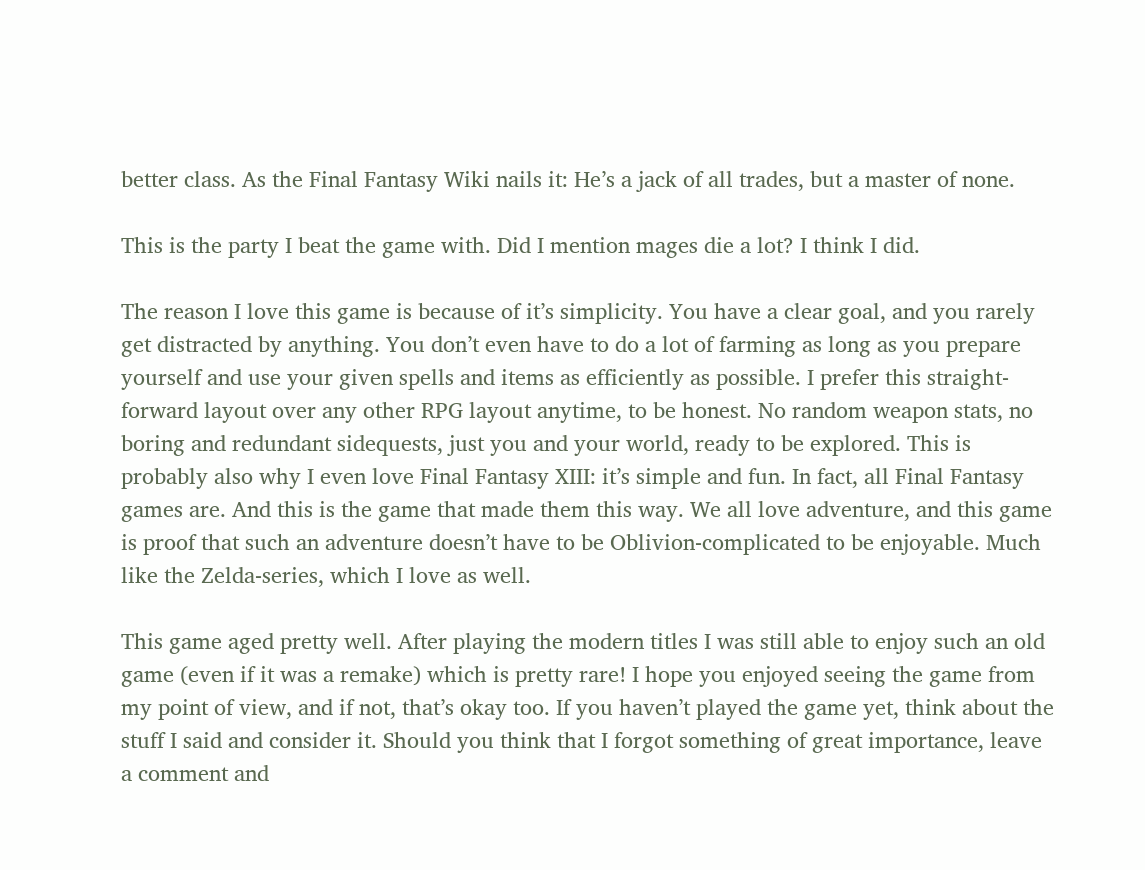better class. As the Final Fantasy Wiki nails it: He’s a jack of all trades, but a master of none.

This is the party I beat the game with. Did I mention mages die a lot? I think I did.

The reason I love this game is because of it’s simplicity. You have a clear goal, and you rarely get distracted by anything. You don’t even have to do a lot of farming as long as you prepare yourself and use your given spells and items as efficiently as possible. I prefer this straight-forward layout over any other RPG layout anytime, to be honest. No random weapon stats, no boring and redundant sidequests, just you and your world, ready to be explored. This is probably also why I even love Final Fantasy XIII: it’s simple and fun. In fact, all Final Fantasy games are. And this is the game that made them this way. We all love adventure, and this game is proof that such an adventure doesn’t have to be Oblivion-complicated to be enjoyable. Much like the Zelda-series, which I love as well.

This game aged pretty well. After playing the modern titles I was still able to enjoy such an old game (even if it was a remake) which is pretty rare! I hope you enjoyed seeing the game from my point of view, and if not, that’s okay too. If you haven’t played the game yet, think about the stuff I said and consider it. Should you think that I forgot something of great importance, leave a comment and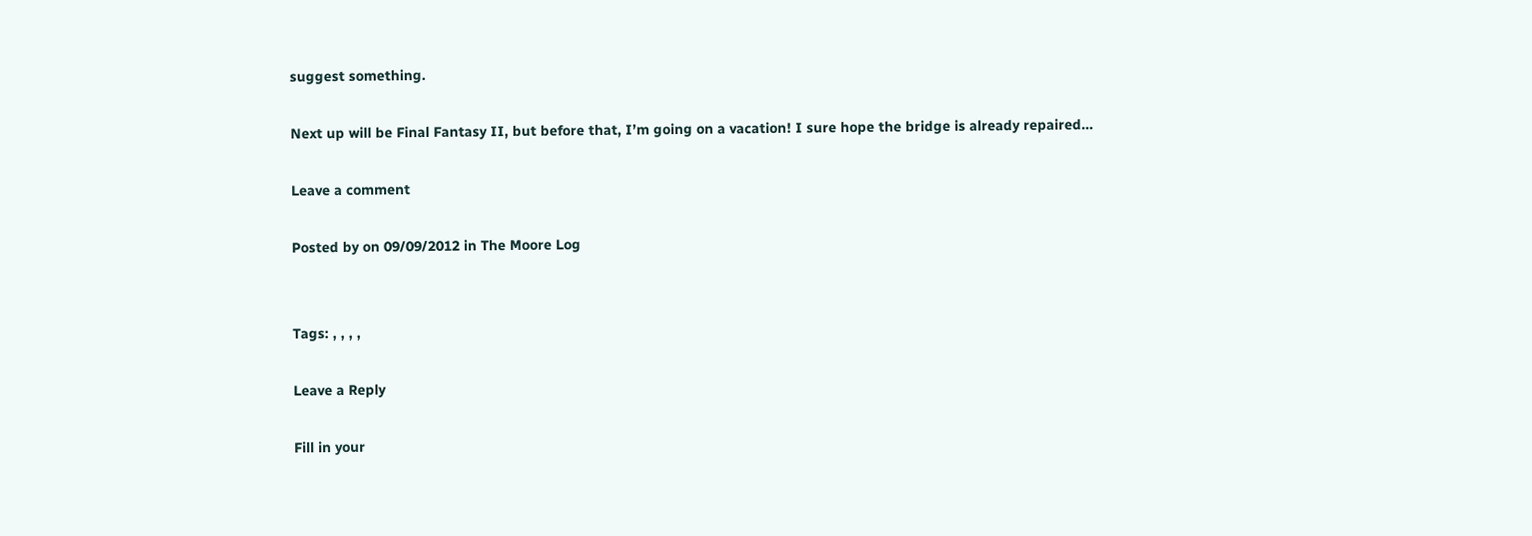suggest something.

Next up will be Final Fantasy II, but before that, I’m going on a vacation! I sure hope the bridge is already repaired…

Leave a comment

Posted by on 09/09/2012 in The Moore Log


Tags: , , , ,

Leave a Reply

Fill in your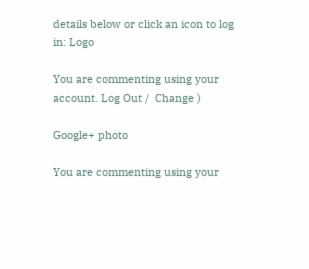details below or click an icon to log in: Logo

You are commenting using your account. Log Out /  Change )

Google+ photo

You are commenting using your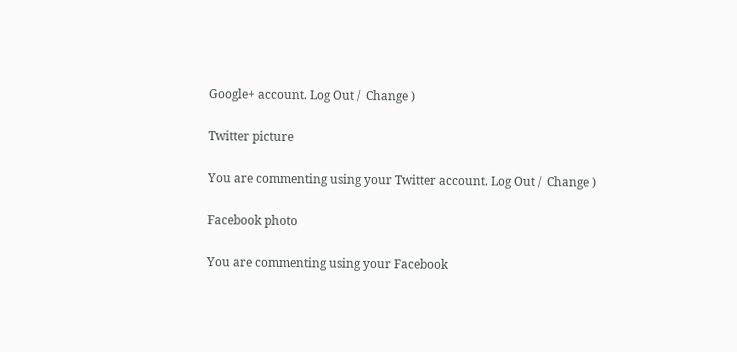Google+ account. Log Out /  Change )

Twitter picture

You are commenting using your Twitter account. Log Out /  Change )

Facebook photo

You are commenting using your Facebook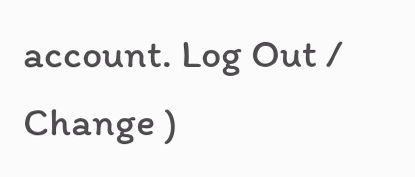account. Log Out /  Change )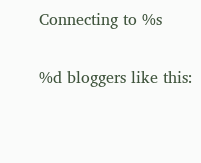Connecting to %s

%d bloggers like this: